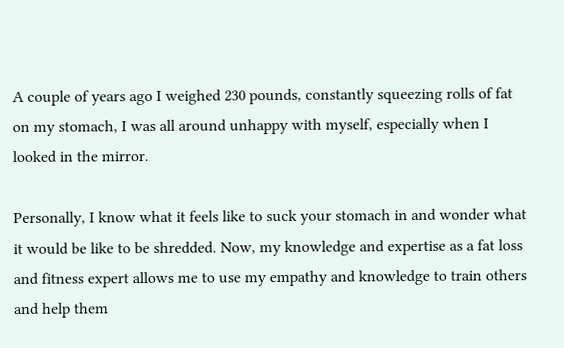A couple of years ago I weighed 230 pounds, constantly squeezing rolls of fat on my stomach, I was all around unhappy with myself, especially when I looked in the mirror.

Personally, I know what it feels like to suck your stomach in and wonder what it would be like to be shredded. Now, my knowledge and expertise as a fat loss and fitness expert allows me to use my empathy and knowledge to train others and help them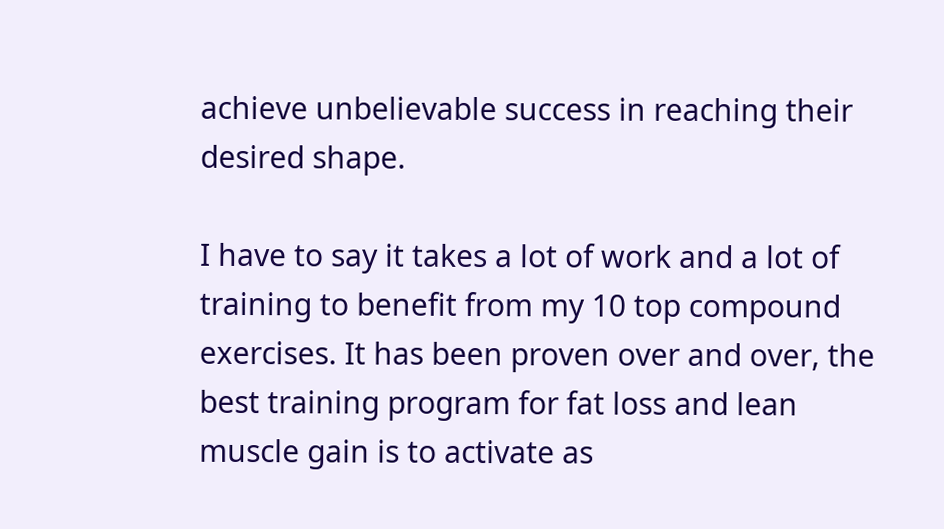achieve unbelievable success in reaching their desired shape.

I have to say it takes a lot of work and a lot of training to benefit from my 10 top compound exercises. It has been proven over and over, the best training program for fat loss and lean muscle gain is to activate as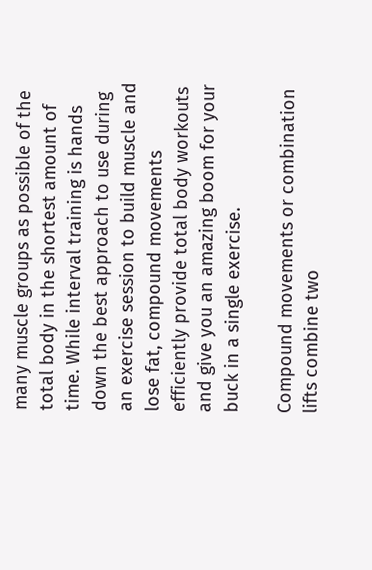many muscle groups as possible of the total body in the shortest amount of time. While interval training is hands down the best approach to use during an exercise session to build muscle and lose fat, compound movements efficiently provide total body workouts and give you an amazing boom for your buck in a single exercise.

Compound movements or combination lifts combine two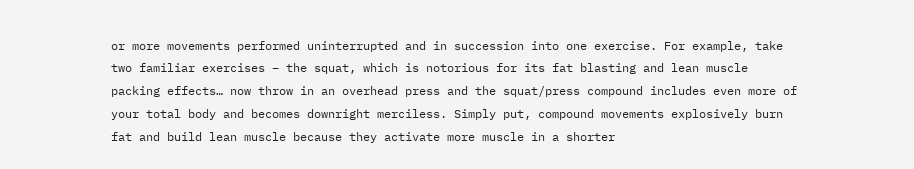or more movements performed uninterrupted and in succession into one exercise. For example, take two familiar exercises – the squat, which is notorious for its fat blasting and lean muscle packing effects… now throw in an overhead press and the squat/press compound includes even more of your total body and becomes downright merciless. Simply put, compound movements explosively burn fat and build lean muscle because they activate more muscle in a shorter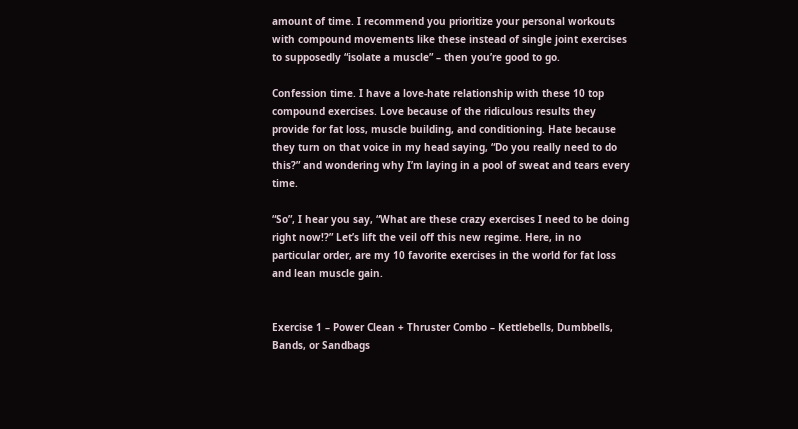amount of time. I recommend you prioritize your personal workouts with compound movements like these instead of single joint exercises to supposedly “isolate a muscle” – then you’re good to go.

Confession time. I have a love-hate relationship with these 10 top compound exercises. Love because of the ridiculous results they provide for fat loss, muscle building, and conditioning. Hate because they turn on that voice in my head saying, “Do you really need to do this?” and wondering why I’m laying in a pool of sweat and tears every time.

“So”, I hear you say, “What are these crazy exercises I need to be doing right now!?” Let’s lift the veil off this new regime. Here, in no particular order, are my 10 favorite exercises in the world for fat loss and lean muscle gain.


Exercise 1 – Power Clean + Thruster Combo – Kettlebells, Dumbbells, Bands, or Sandbags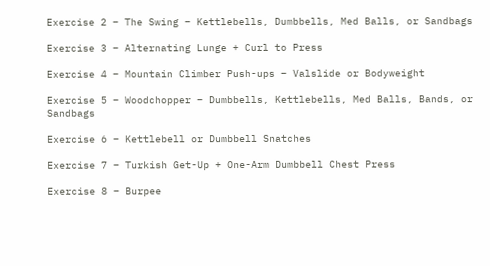Exercise 2 – The Swing – Kettlebells, Dumbbells, Med Balls, or Sandbags

Exercise 3 – Alternating Lunge + Curl to Press

Exercise 4 – Mountain Climber Push-ups – Valslide or Bodyweight

Exercise 5 – Woodchopper – Dumbbells, Kettlebells, Med Balls, Bands, or Sandbags

Exercise 6 – Kettlebell or Dumbbell Snatches

Exercise 7 – Turkish Get-Up + One-Arm Dumbbell Chest Press

Exercise 8 – Burpee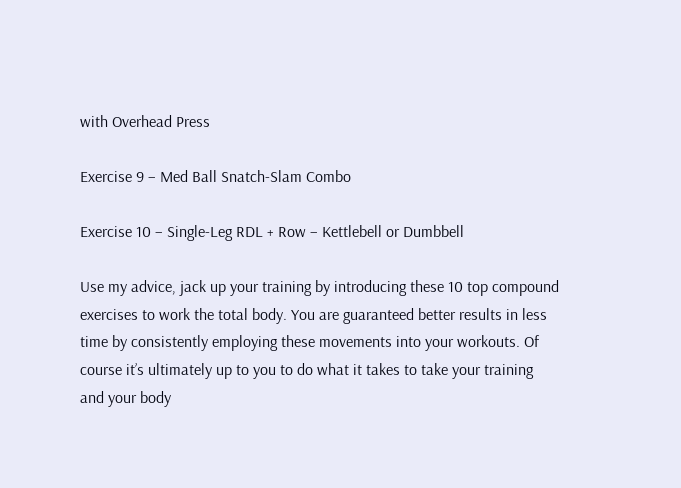with Overhead Press

Exercise 9 – Med Ball Snatch-Slam Combo

Exercise 10 – Single-Leg RDL + Row – Kettlebell or Dumbbell

Use my advice, jack up your training by introducing these 10 top compound exercises to work the total body. You are guaranteed better results in less time by consistently employing these movements into your workouts. Of course it’s ultimately up to you to do what it takes to take your training and your body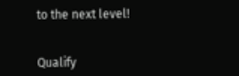to the next level!


Qualify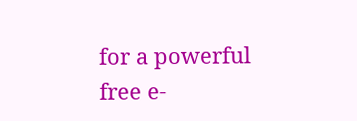for a powerful free e-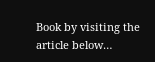Book by visiting the article below…